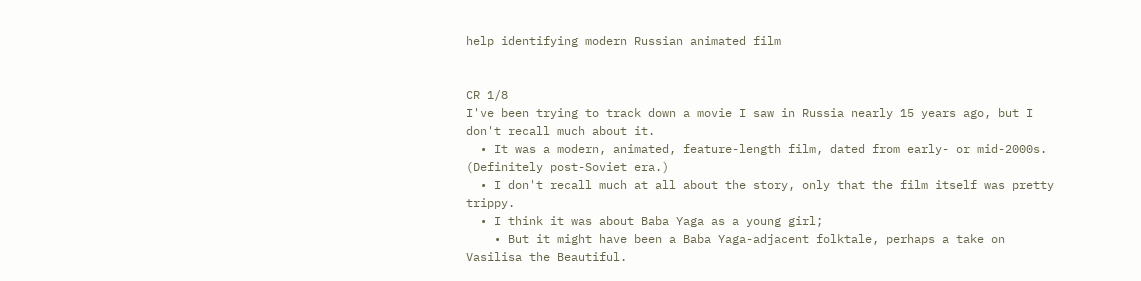help identifying modern Russian animated film


CR 1/8
I've been trying to track down a movie I saw in Russia nearly 15 years ago, but I don't recall much about it.
  • It was a modern, animated, feature-length film, dated from early- or mid-2000s. (Definitely post-Soviet era.)
  • I don't recall much at all about the story, only that the film itself was pretty trippy.
  • I think it was about Baba Yaga as a young girl;
    • But it might have been a Baba Yaga-adjacent folktale, perhaps a take on Vasilisa the Beautiful.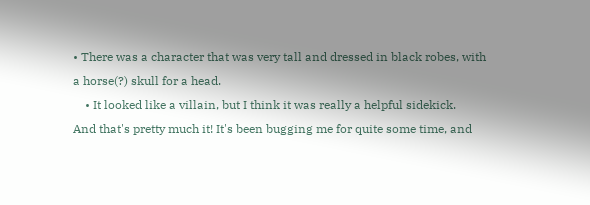• There was a character that was very tall and dressed in black robes, with a horse(?) skull for a head.
    • It looked like a villain, but I think it was really a helpful sidekick.
And that's pretty much it! It's been bugging me for quite some time, and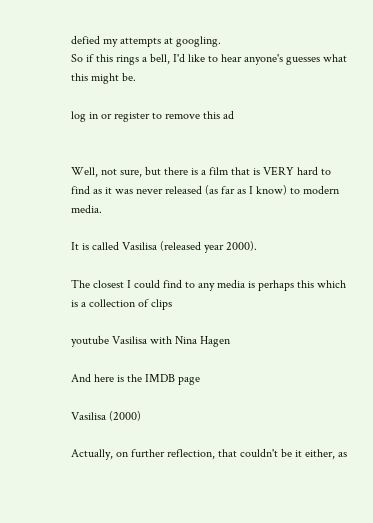defied my attempts at googling.
So if this rings a bell, I'd like to hear anyone's guesses what this might be.

log in or register to remove this ad


Well, not sure, but there is a film that is VERY hard to find as it was never released (as far as I know) to modern media.

It is called Vasilisa (released year 2000).

The closest I could find to any media is perhaps this which is a collection of clips

youtube Vasilisa with Nina Hagen

And here is the IMDB page

Vasilisa (2000)

Actually, on further reflection, that couldn't be it either, as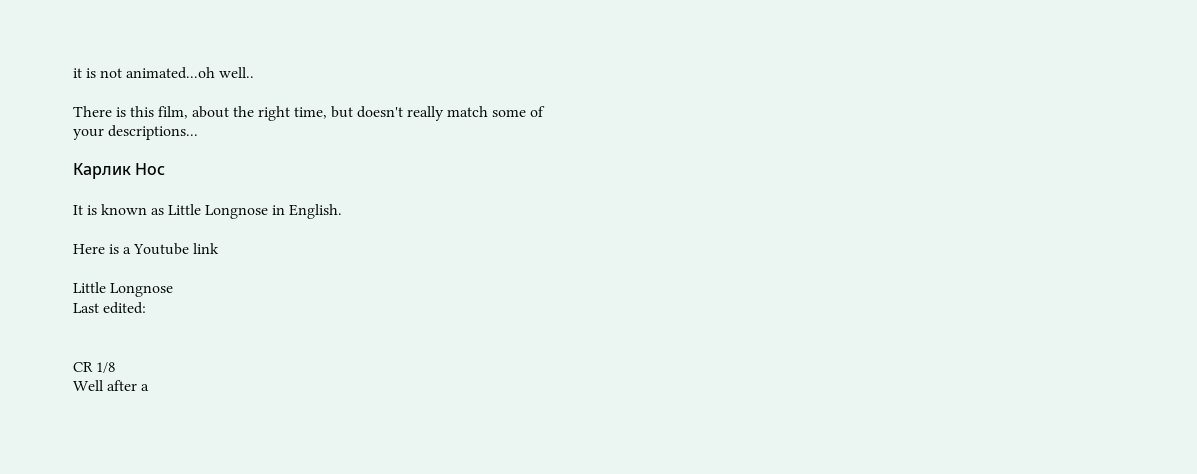it is not animated...oh well..

There is this film, about the right time, but doesn't really match some of your descriptions...

Карлик Нос

It is known as Little Longnose in English.

Here is a Youtube link

Little Longnose
Last edited:


CR 1/8
Well after a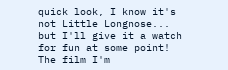quick look, I know it's not Little Longnose... but I'll give it a watch for fun at some point! The film I'm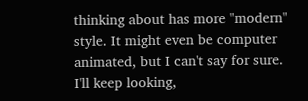thinking about has more "modern" style. It might even be computer animated, but I can't say for sure.
I'll keep looking,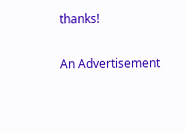thanks!

An Advertisement